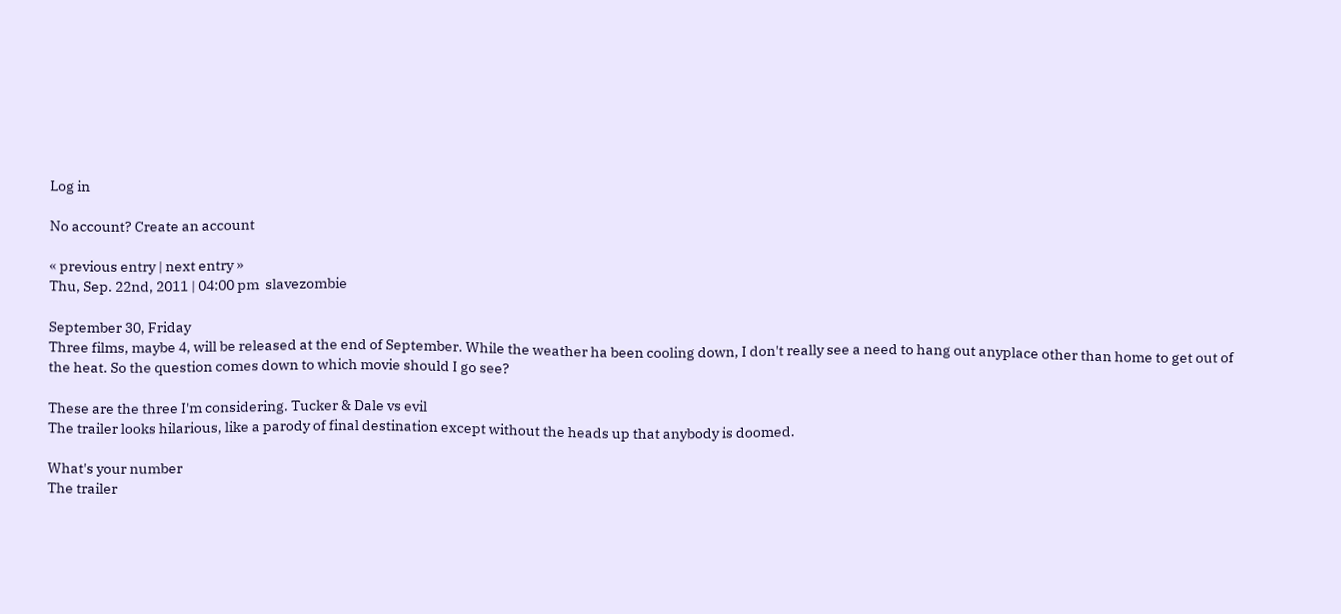Log in

No account? Create an account

« previous entry | next entry »
Thu, Sep. 22nd, 2011 | 04:00 pm  slavezombie

September 30, Friday
Three films, maybe 4, will be released at the end of September. While the weather ha been cooling down, I don't really see a need to hang out anyplace other than home to get out of the heat. So the question comes down to which movie should I go see?

These are the three I'm considering. Tucker & Dale vs evil
The trailer looks hilarious, like a parody of final destination except without the heads up that anybody is doomed.

What's your number
The trailer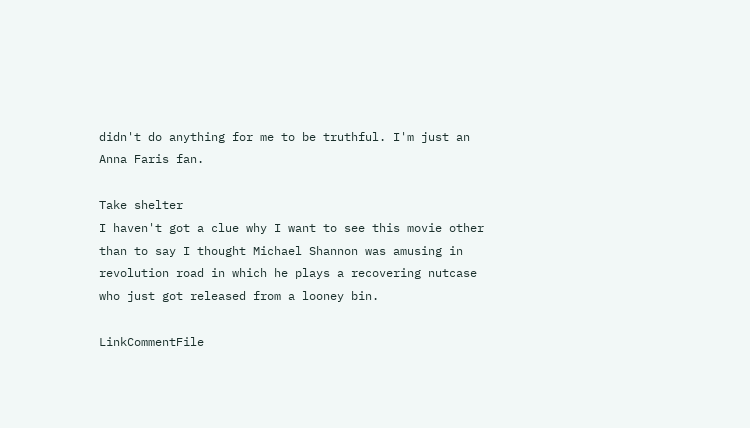didn't do anything for me to be truthful. I'm just an Anna Faris fan.

Take shelter
I haven't got a clue why I want to see this movie other than to say I thought Michael Shannon was amusing in revolution road in which he plays a recovering nutcase who just got released from a looney bin.

LinkCommentFile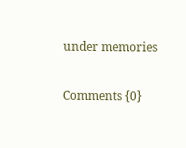under memories

Comments {0}